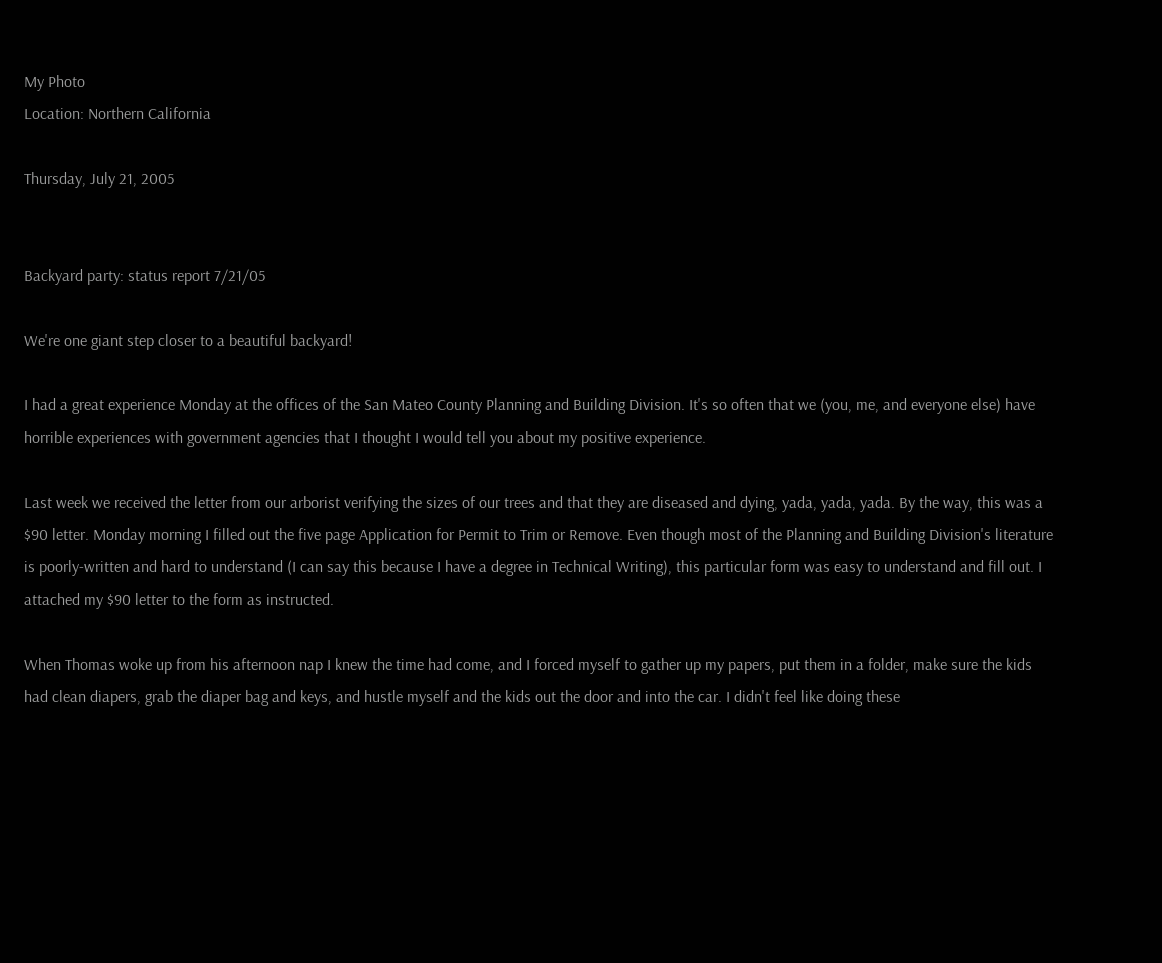My Photo
Location: Northern California

Thursday, July 21, 2005


Backyard party: status report 7/21/05

We're one giant step closer to a beautiful backyard!

I had a great experience Monday at the offices of the San Mateo County Planning and Building Division. It's so often that we (you, me, and everyone else) have horrible experiences with government agencies that I thought I would tell you about my positive experience.

Last week we received the letter from our arborist verifying the sizes of our trees and that they are diseased and dying, yada, yada, yada. By the way, this was a $90 letter. Monday morning I filled out the five page Application for Permit to Trim or Remove. Even though most of the Planning and Building Division's literature is poorly-written and hard to understand (I can say this because I have a degree in Technical Writing), this particular form was easy to understand and fill out. I attached my $90 letter to the form as instructed.

When Thomas woke up from his afternoon nap I knew the time had come, and I forced myself to gather up my papers, put them in a folder, make sure the kids had clean diapers, grab the diaper bag and keys, and hustle myself and the kids out the door and into the car. I didn't feel like doing these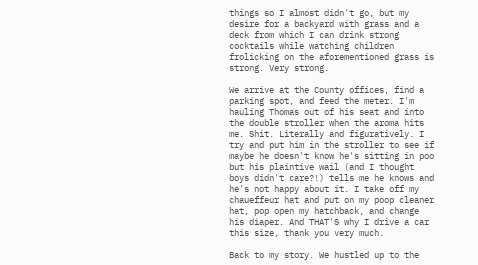things so I almost didn't go, but my desire for a backyard with grass and a deck from which I can drink strong cocktails while watching children frolicking on the aforementioned grass is strong. Very strong.

We arrive at the County offices, find a parking spot, and feed the meter. I'm hauling Thomas out of his seat and into the double stroller when the aroma hits me. Shit. Literally and figuratively. I try and put him in the stroller to see if maybe he doesn't know he's sitting in poo but his plaintive wail (and I thought boys didn't care?!) tells me he knows and he's not happy about it. I take off my chaueffeur hat and put on my poop cleaner hat, pop open my hatchback, and change his diaper. And THAT'S why I drive a car this size, thank you very much.

Back to my story. We hustled up to the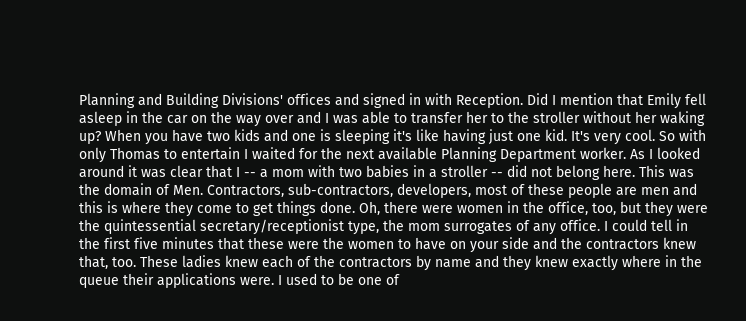Planning and Building Divisions' offices and signed in with Reception. Did I mention that Emily fell asleep in the car on the way over and I was able to transfer her to the stroller without her waking up? When you have two kids and one is sleeping it's like having just one kid. It's very cool. So with only Thomas to entertain I waited for the next available Planning Department worker. As I looked around it was clear that I -- a mom with two babies in a stroller -- did not belong here. This was the domain of Men. Contractors, sub-contractors, developers, most of these people are men and this is where they come to get things done. Oh, there were women in the office, too, but they were the quintessential secretary/receptionist type, the mom surrogates of any office. I could tell in the first five minutes that these were the women to have on your side and the contractors knew that, too. These ladies knew each of the contractors by name and they knew exactly where in the queue their applications were. I used to be one of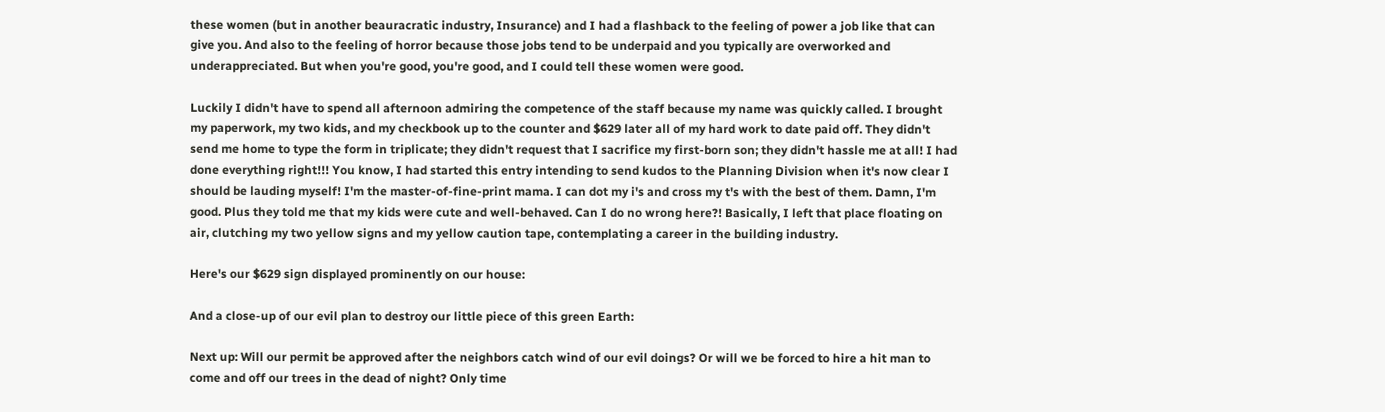these women (but in another beauracratic industry, Insurance) and I had a flashback to the feeling of power a job like that can give you. And also to the feeling of horror because those jobs tend to be underpaid and you typically are overworked and underappreciated. But when you're good, you're good, and I could tell these women were good.

Luckily I didn't have to spend all afternoon admiring the competence of the staff because my name was quickly called. I brought my paperwork, my two kids, and my checkbook up to the counter and $629 later all of my hard work to date paid off. They didn't send me home to type the form in triplicate; they didn't request that I sacrifice my first-born son; they didn't hassle me at all! I had done everything right!!! You know, I had started this entry intending to send kudos to the Planning Division when it's now clear I should be lauding myself! I'm the master-of-fine-print mama. I can dot my i's and cross my t's with the best of them. Damn, I'm good. Plus they told me that my kids were cute and well-behaved. Can I do no wrong here?! Basically, I left that place floating on air, clutching my two yellow signs and my yellow caution tape, contemplating a career in the building industry.

Here's our $629 sign displayed prominently on our house:

And a close-up of our evil plan to destroy our little piece of this green Earth:

Next up: Will our permit be approved after the neighbors catch wind of our evil doings? Or will we be forced to hire a hit man to come and off our trees in the dead of night? Only time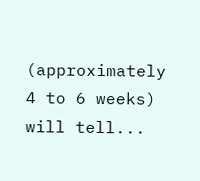(approximately 4 to 6 weeks) will tell...